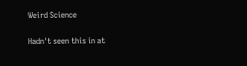Weird Science

Hadn't seen this in at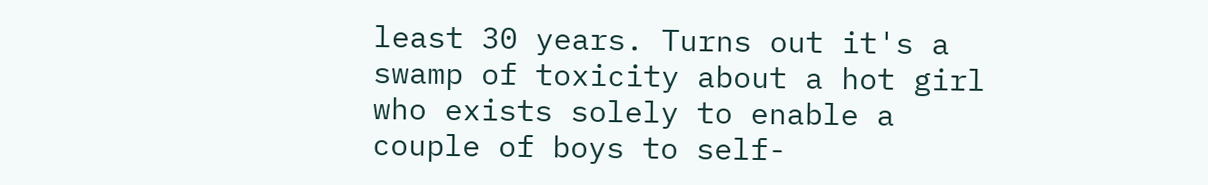least 30 years. Turns out it's a swamp of toxicity about a hot girl who exists solely to enable a couple of boys to self-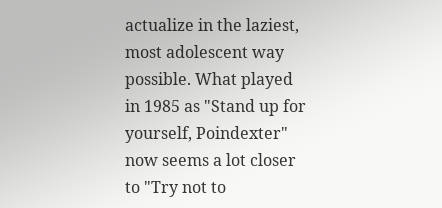actualize in the laziest, most adolescent way possible. What played in 1985 as "Stand up for yourself, Poindexter" now seems a lot closer to "Try not to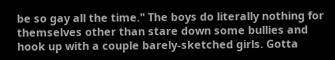be so gay all the time." The boys do literally nothing for themselves other than stare down some bullies and hook up with a couple barely-sketched girls. Gotta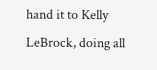hand it to Kelly LeBrock, doing all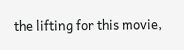the lifting for this movie,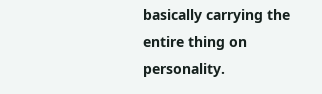basically carrying the entire thing on personality.